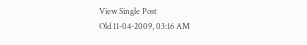View Single Post
Old 11-04-2009, 03:16 AM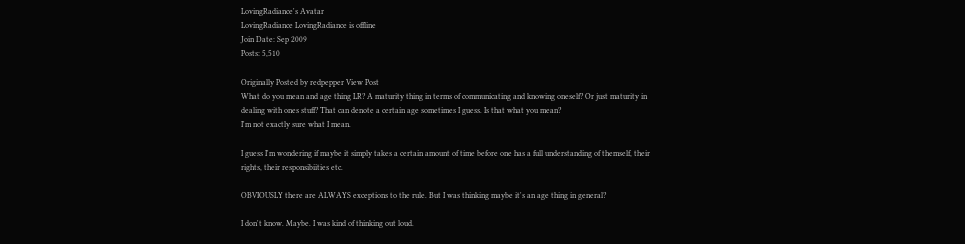LovingRadiance's Avatar
LovingRadiance LovingRadiance is offline
Join Date: Sep 2009
Posts: 5,510

Originally Posted by redpepper View Post
What do you mean and age thing LR? A maturity thing in terms of communicating and knowing oneself? Or just maturity in dealing with ones stuff? That can denote a certain age sometimes I guess. Is that what you mean?
I'm not exactly sure what I mean.

I guess I'm wondering if maybe it simply takes a certain amount of time before one has a full understanding of themself, their rights, their responsibiities etc.

OBVIOUSLY there are ALWAYS exceptions to the rule. But I was thinking maybe it's an age thing in general?

I don't know. Maybe. I was kind of thinking out loud.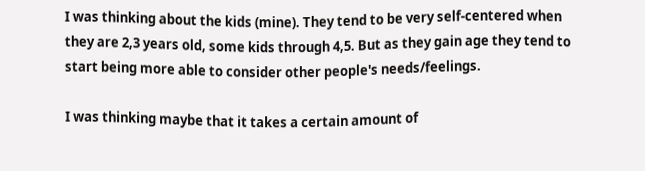I was thinking about the kids (mine). They tend to be very self-centered when they are 2,3 years old, some kids through 4,5. But as they gain age they tend to start being more able to consider other people's needs/feelings.

I was thinking maybe that it takes a certain amount of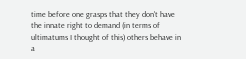time before one grasps that they don't have the innate right to demand (in terms of ultimatums I thought of this) others behave in a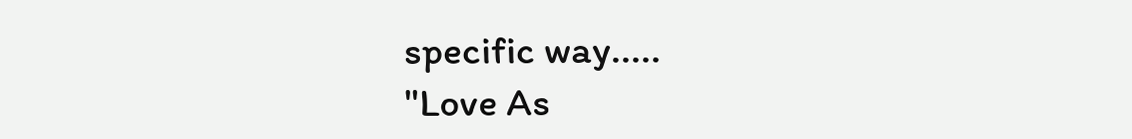specific way.....
"Love As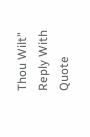Thou Wilt"
Reply With Quote